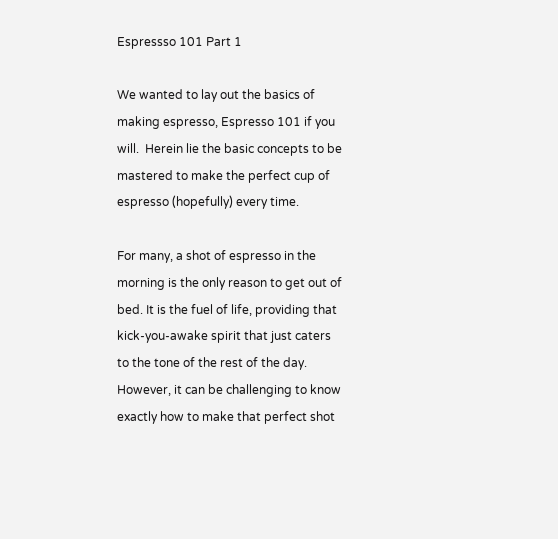Espressso 101 Part 1

We wanted to lay out the basics of making espresso, Espresso 101 if you will.  Herein lie the basic concepts to be mastered to make the perfect cup of espresso (hopefully) every time.

For many, a shot of espresso in the morning is the only reason to get out of bed. It is the fuel of life, providing that kick-you-awake spirit that just caters to the tone of the rest of the day. However, it can be challenging to know exactly how to make that perfect shot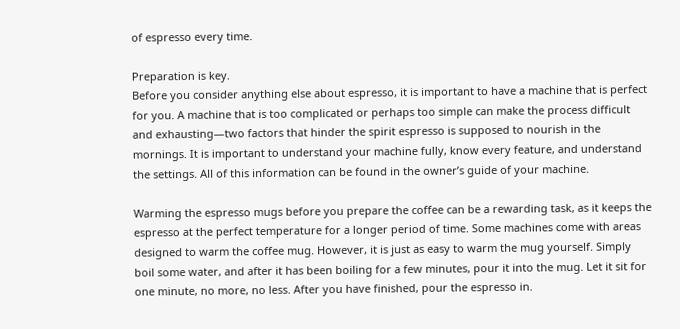of espresso every time.

Preparation is key.
Before you consider anything else about espresso, it is important to have a machine that is perfect for you. A machine that is too complicated or perhaps too simple can make the process difficult and exhausting—two factors that hinder the spirit espresso is supposed to nourish in the mornings. It is important to understand your machine fully, know every feature, and understand the settings. All of this information can be found in the owner’s guide of your machine.

Warming the espresso mugs before you prepare the coffee can be a rewarding task, as it keeps the espresso at the perfect temperature for a longer period of time. Some machines come with areas designed to warm the coffee mug. However, it is just as easy to warm the mug yourself. Simply boil some water, and after it has been boiling for a few minutes, pour it into the mug. Let it sit for one minute, no more, no less. After you have finished, pour the espresso in.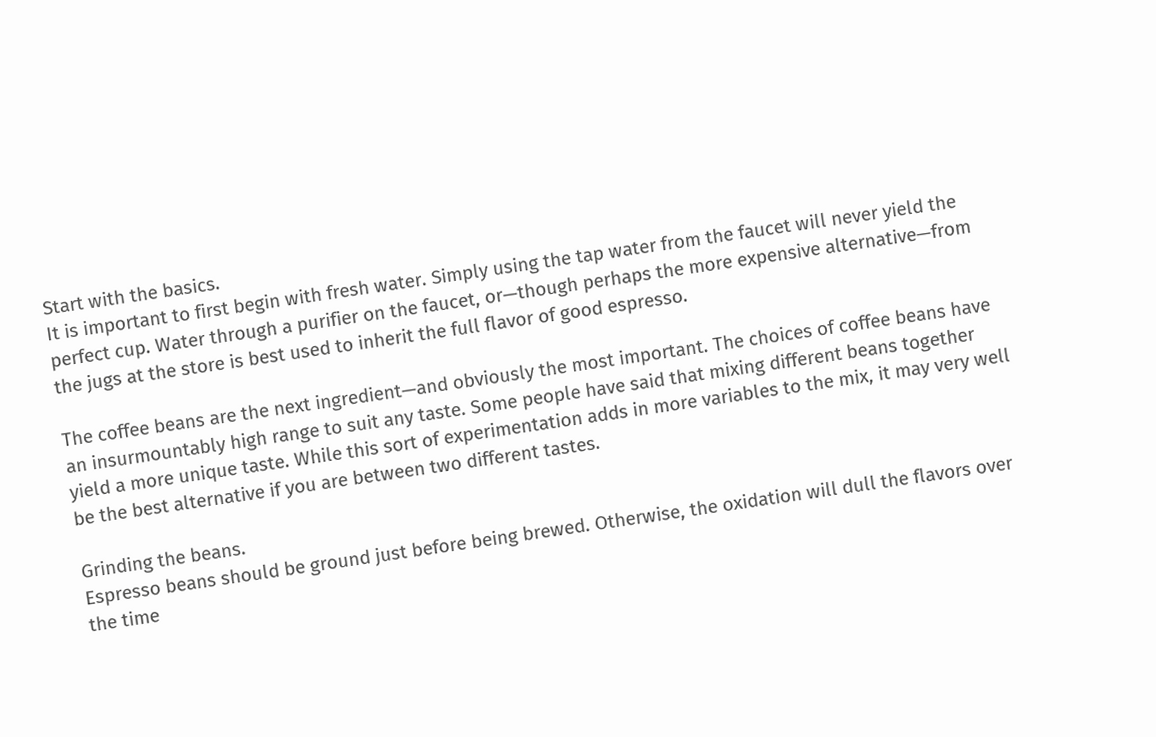Start with the basics.
It is important to first begin with fresh water. Simply using the tap water from the faucet will never yield the perfect cup. Water through a purifier on the faucet, or—though perhaps the more expensive alternative—from the jugs at the store is best used to inherit the full flavor of good espresso.

The coffee beans are the next ingredient—and obviously the most important. The choices of coffee beans have an insurmountably high range to suit any taste. Some people have said that mixing different beans together yield a more unique taste. While this sort of experimentation adds in more variables to the mix, it may very well be the best alternative if you are between two different tastes.

Grinding the beans.
Espresso beans should be ground just before being brewed. Otherwise, the oxidation will dull the flavors over the time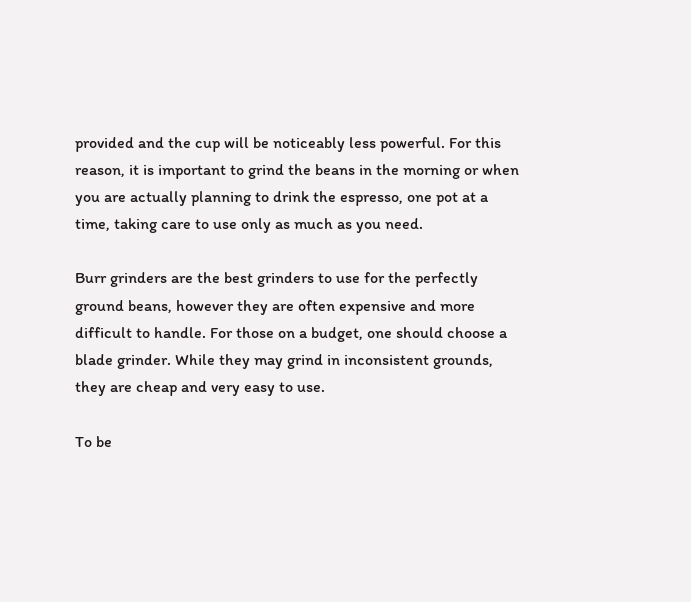provided and the cup will be noticeably less powerful. For this reason, it is important to grind the beans in the morning or when you are actually planning to drink the espresso, one pot at a time, taking care to use only as much as you need.

Burr grinders are the best grinders to use for the perfectly ground beans, however they are often expensive and more difficult to handle. For those on a budget, one should choose a blade grinder. While they may grind in inconsistent grounds, they are cheap and very easy to use.

To be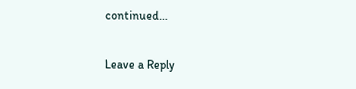continued…

Leave a Reply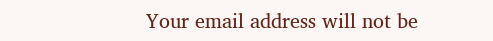Your email address will not be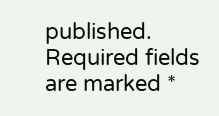published. Required fields are marked *